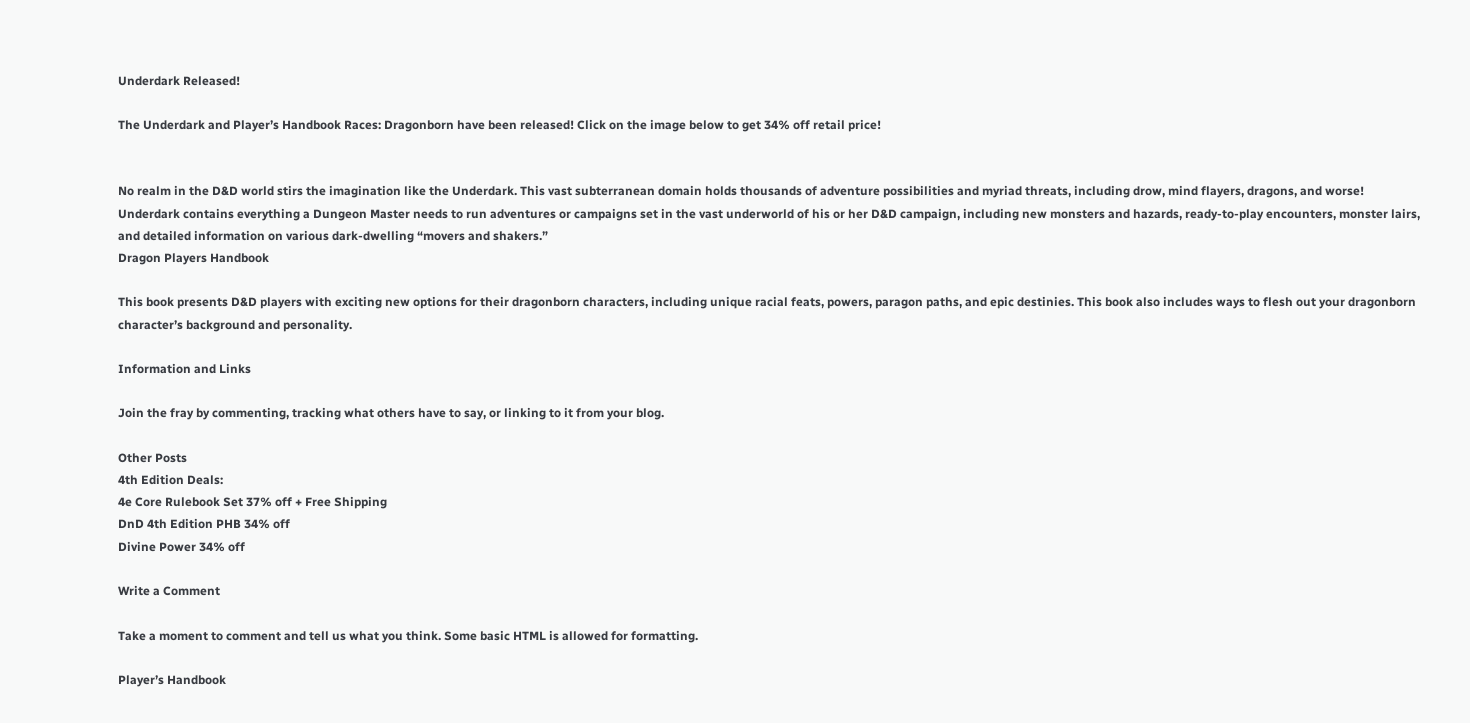Underdark Released!

The Underdark and Player’s Handbook Races: Dragonborn have been released! Click on the image below to get 34% off retail price!


No realm in the D&D world stirs the imagination like the Underdark. This vast subterranean domain holds thousands of adventure possibilities and myriad threats, including drow, mind flayers, dragons, and worse! Underdark contains everything a Dungeon Master needs to run adventures or campaigns set in the vast underworld of his or her D&D campaign, including new monsters and hazards, ready-to-play encounters, monster lairs, and detailed information on various dark-dwelling “movers and shakers.”
Dragon Players Handbook

This book presents D&D players with exciting new options for their dragonborn characters, including unique racial feats, powers, paragon paths, and epic destinies. This book also includes ways to flesh out your dragonborn character’s background and personality.

Information and Links

Join the fray by commenting, tracking what others have to say, or linking to it from your blog.

Other Posts
4th Edition Deals:
4e Core Rulebook Set 37% off + Free Shipping
DnD 4th Edition PHB 34% off
Divine Power 34% off

Write a Comment

Take a moment to comment and tell us what you think. Some basic HTML is allowed for formatting.

Player’s Handbook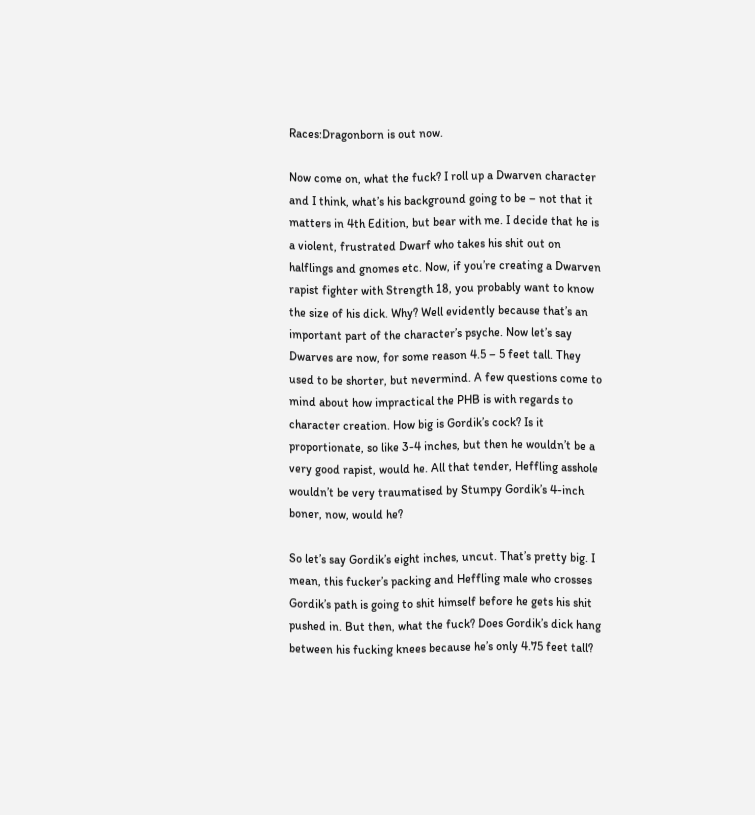Races:Dragonborn is out now.

Now come on, what the fuck? I roll up a Dwarven character and I think, what’s his background going to be – not that it matters in 4th Edition, but bear with me. I decide that he is a violent, frustrated Dwarf who takes his shit out on halflings and gnomes etc. Now, if you’re creating a Dwarven rapist fighter with Strength 18, you probably want to know the size of his dick. Why? Well evidently because that’s an important part of the character’s psyche. Now let’s say Dwarves are now, for some reason 4.5 – 5 feet tall. They used to be shorter, but nevermind. A few questions come to mind about how impractical the PHB is with regards to character creation. How big is Gordik’s cock? Is it proportionate, so like 3-4 inches, but then he wouldn’t be a very good rapist, would he. All that tender, Heffling asshole wouldn’t be very traumatised by Stumpy Gordik’s 4-inch boner, now, would he?

So let’s say Gordik’s eight inches, uncut. That’s pretty big. I mean, this fucker’s packing and Heffling male who crosses Gordik’s path is going to shit himself before he gets his shit pushed in. But then, what the fuck? Does Gordik’s dick hang between his fucking knees because he’s only 4.75 feet tall?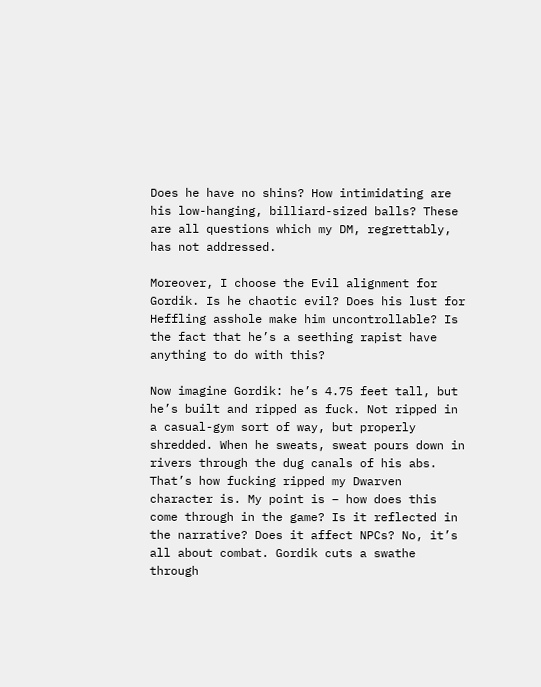Does he have no shins? How intimidating are his low-hanging, billiard-sized balls? These are all questions which my DM, regrettably, has not addressed.

Moreover, I choose the Evil alignment for Gordik. Is he chaotic evil? Does his lust for Heffling asshole make him uncontrollable? Is the fact that he’s a seething rapist have anything to do with this?

Now imagine Gordik: he’s 4.75 feet tall, but he’s built and ripped as fuck. Not ripped in a casual-gym sort of way, but properly shredded. When he sweats, sweat pours down in rivers through the dug canals of his abs. That’s how fucking ripped my Dwarven character is. My point is – how does this come through in the game? Is it reflected in the narrative? Does it affect NPCs? No, it’s all about combat. Gordik cuts a swathe through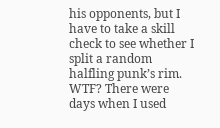his opponents, but I have to take a skill check to see whether I split a random halfling punk’s rim. WTF? There were days when I used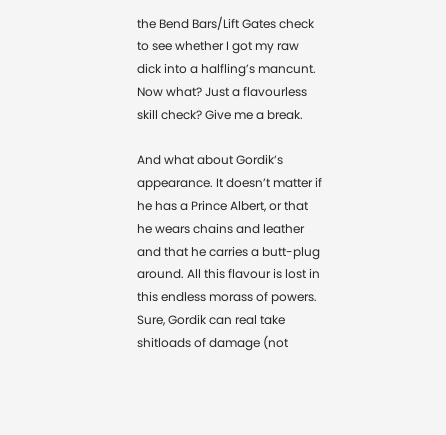the Bend Bars/Lift Gates check to see whether I got my raw dick into a halfling’s mancunt. Now what? Just a flavourless skill check? Give me a break.

And what about Gordik’s appearance. It doesn’t matter if he has a Prince Albert, or that he wears chains and leather and that he carries a butt-plug around. All this flavour is lost in this endless morass of powers. Sure, Gordik can real take shitloads of damage (not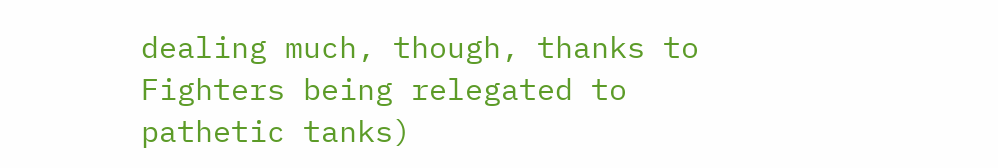dealing much, though, thanks to Fighters being relegated to pathetic tanks)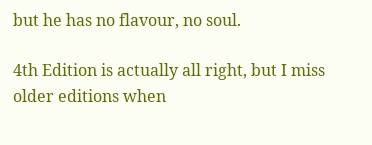but he has no flavour, no soul.

4th Edition is actually all right, but I miss older editions when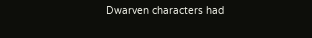Dwarven characters had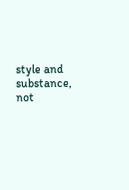style and substance, not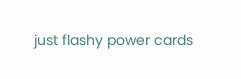just flashy power cards